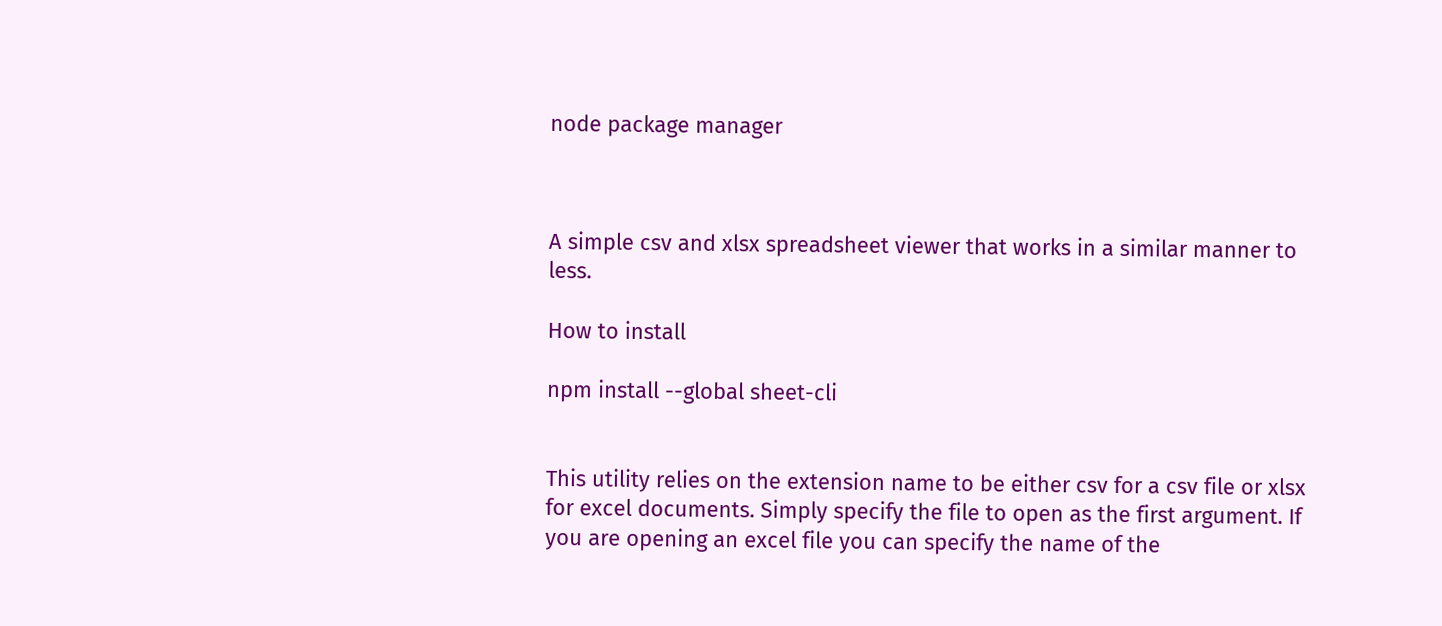node package manager



A simple csv and xlsx spreadsheet viewer that works in a similar manner to less.

How to install

npm install --global sheet-cli


This utility relies on the extension name to be either csv for a csv file or xlsx for excel documents. Simply specify the file to open as the first argument. If you are opening an excel file you can specify the name of the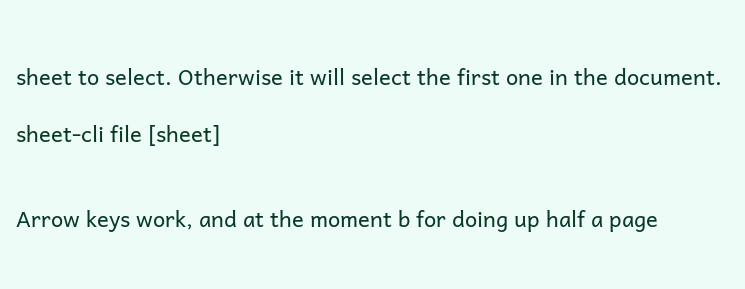sheet to select. Otherwise it will select the first one in the document.

sheet-cli file [sheet]


Arrow keys work, and at the moment b for doing up half a page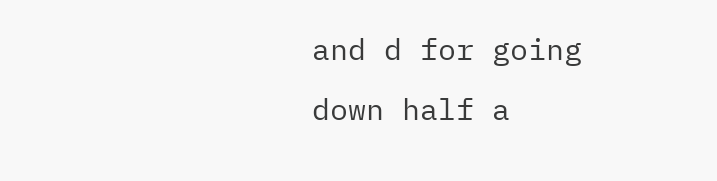and d for going down half a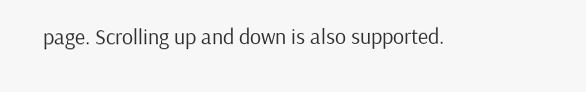page. Scrolling up and down is also supported.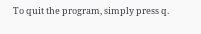To quit the program, simply press q.